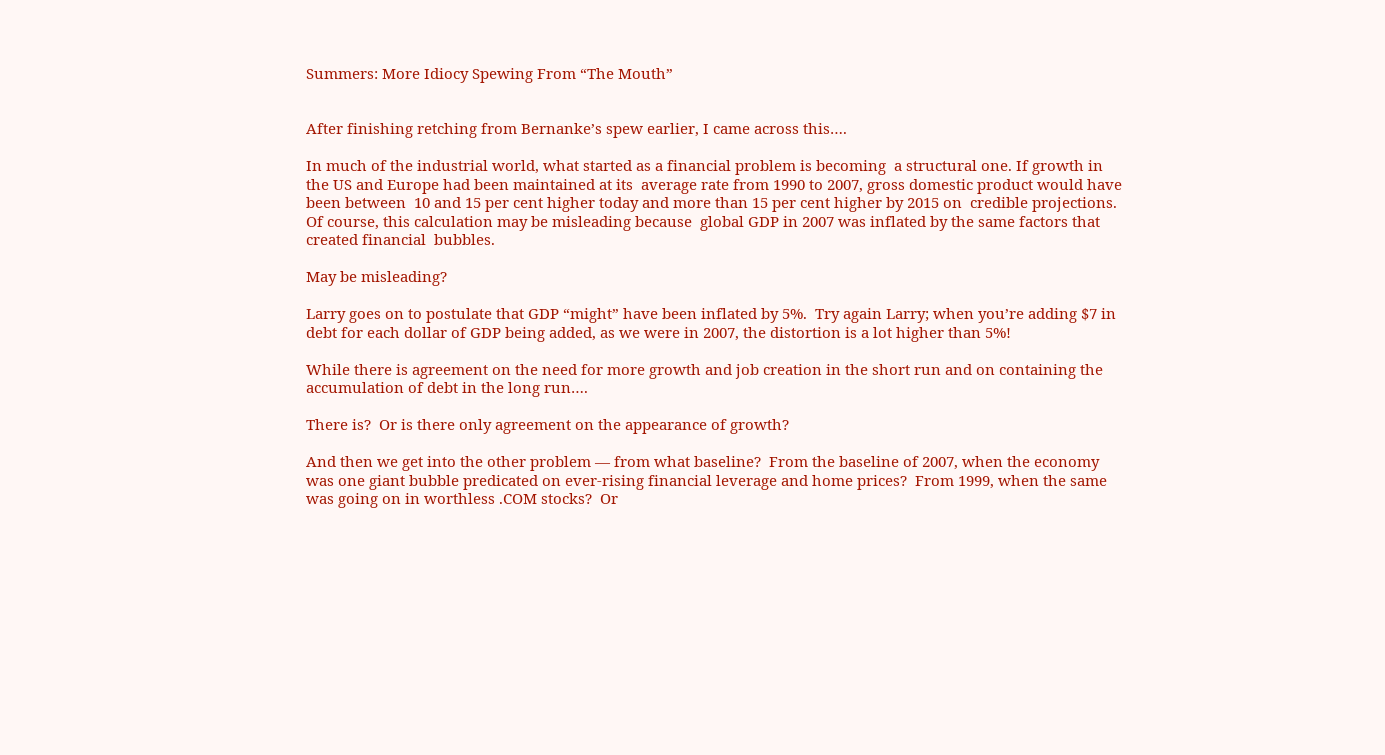Summers: More Idiocy Spewing From “The Mouth”


After finishing retching from Bernanke’s spew earlier, I came across this….

In much of the industrial world, what started as a financial problem is becoming  a structural one. If growth in the US and Europe had been maintained at its  average rate from 1990 to 2007, gross domestic product would have been between  10 and 15 per cent higher today and more than 15 per cent higher by 2015 on  credible projections. Of course, this calculation may be misleading because  global GDP in 2007 was inflated by the same factors that created financial  bubbles.

May be misleading?

Larry goes on to postulate that GDP “might” have been inflated by 5%.  Try again Larry; when you’re adding $7 in debt for each dollar of GDP being added, as we were in 2007, the distortion is a lot higher than 5%!

While there is agreement on the need for more growth and job creation in the short run and on containing the accumulation of debt in the long run….

There is?  Or is there only agreement on the appearance of growth?

And then we get into the other problem — from what baseline?  From the baseline of 2007, when the economy was one giant bubble predicated on ever-rising financial leverage and home prices?  From 1999, when the same was going on in worthless .COM stocks?  Or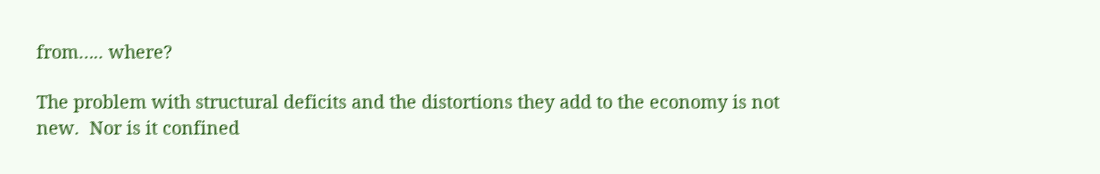from….. where?

The problem with structural deficits and the distortions they add to the economy is not new.  Nor is it confined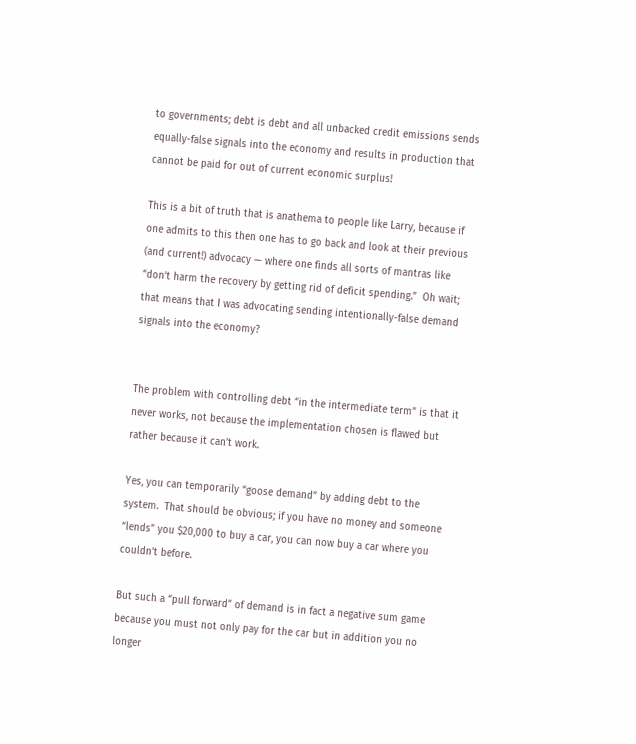to governments; debt is debt and all unbacked credit emissions sends equally-false signals into the economy and results in production that cannot be paid for out of current economic surplus!

This is a bit of truth that is anathema to people like Larry, because if one admits to this then one has to go back and look at their previous (and current!) advocacy — where one finds all sorts of mantras like “don’t harm the recovery by getting rid of deficit spending.”  Oh wait; that means that I was advocating sending intentionally-false demand signals into the economy?


The problem with controlling debt “in the intermediate term” is that it never works, not because the implementation chosen is flawed but rather because it can’t work.

Yes, you can temporarily “goose demand” by adding debt to the system.  That should be obvious; if you have no money and someone “lends” you $20,000 to buy a car, you can now buy a car where you couldn’t before.

But such a “pull forward” of demand is in fact a negative sum game because you must not only pay for the car but in addition you no longer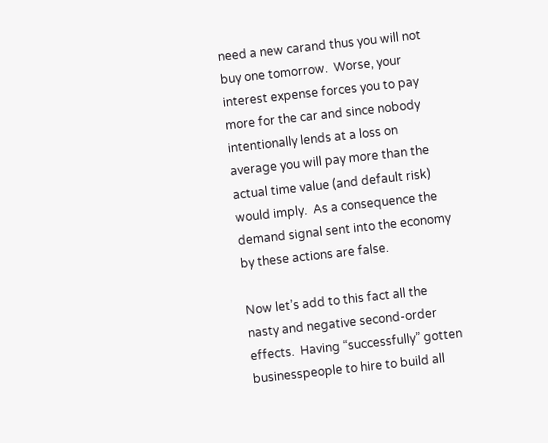need a new carand thus you will not buy one tomorrow.  Worse, your interest expense forces you to pay more for the car and since nobody intentionally lends at a loss on average you will pay more than the actual time value (and default risk) would imply.  As a consequence the demand signal sent into the economy by these actions are false.

Now let’s add to this fact all the nasty and negative second-order effects.  Having “successfully” gotten businesspeople to hire to build all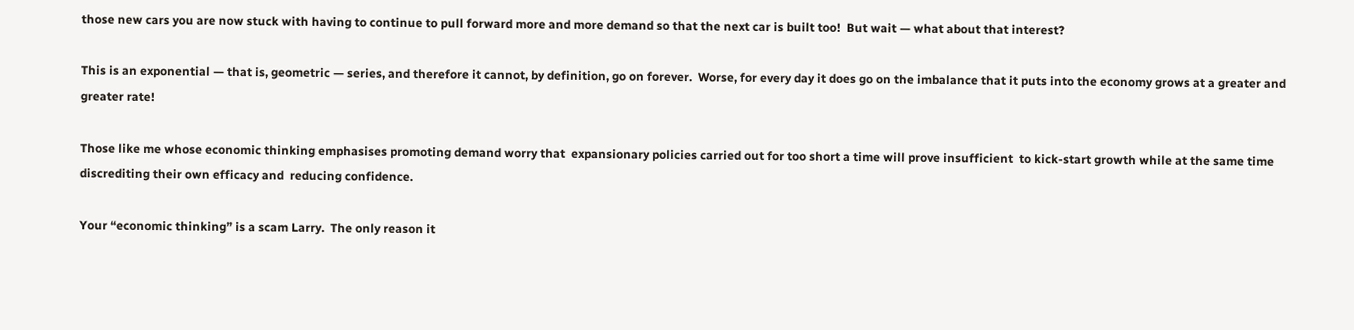those new cars you are now stuck with having to continue to pull forward more and more demand so that the next car is built too!  But wait — what about that interest?

This is an exponential — that is, geometric — series, and therefore it cannot, by definition, go on forever.  Worse, for every day it does go on the imbalance that it puts into the economy grows at a greater and greater rate!

Those like me whose economic thinking emphasises promoting demand worry that  expansionary policies carried out for too short a time will prove insufficient  to kick-start growth while at the same time discrediting their own efficacy and  reducing confidence.

Your “economic thinking” is a scam Larry.  The only reason it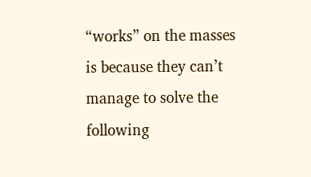“works” on the masses is because they can’t manage to solve the following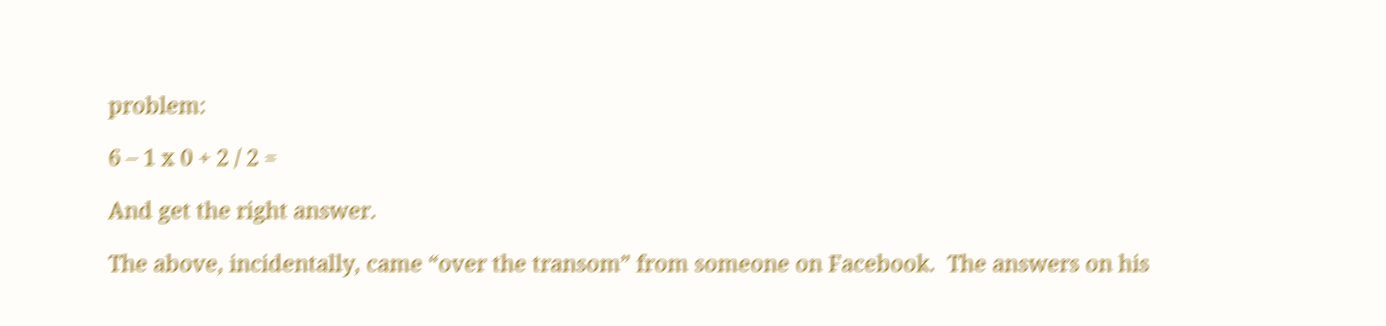problem:

6 – 1 x 0 + 2 / 2 =

And get the right answer.

The above, incidentally, came “over the transom” from someone on Facebook.  The answers on his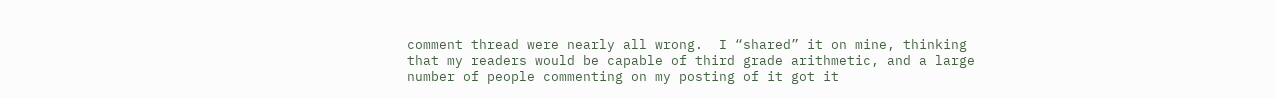comment thread were nearly all wrong.  I “shared” it on mine, thinking that my readers would be capable of third grade arithmetic, and a large number of people commenting on my posting of it got it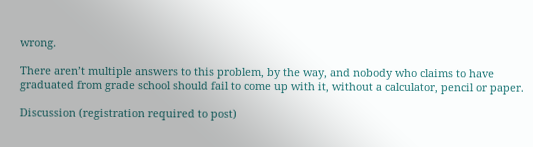wrong.

There aren’t multiple answers to this problem, by the way, and nobody who claims to have graduated from grade school should fail to come up with it, without a calculator, pencil or paper.

Discussion (registration required to post)